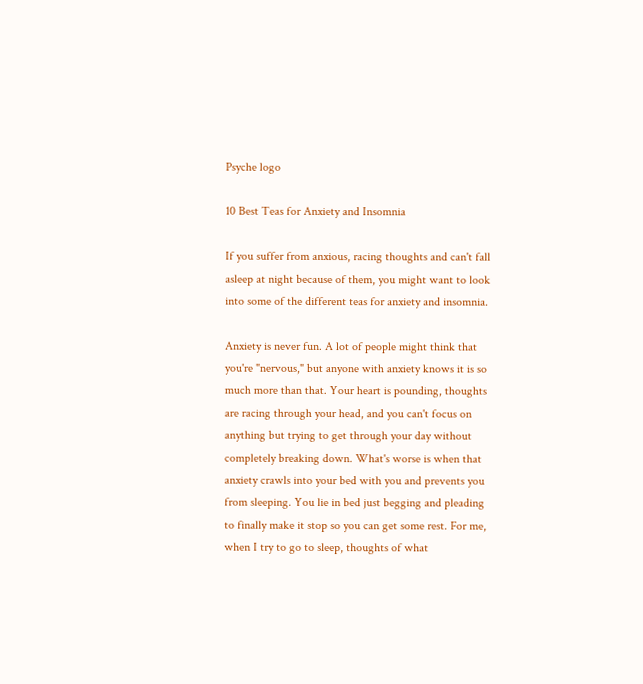Psyche logo

10 Best Teas for Anxiety and Insomnia

If you suffer from anxious, racing thoughts and can't fall asleep at night because of them, you might want to look into some of the different teas for anxiety and insomnia.

Anxiety is never fun. A lot of people might think that you're "nervous," but anyone with anxiety knows it is so much more than that. Your heart is pounding, thoughts are racing through your head, and you can't focus on anything but trying to get through your day without completely breaking down. What's worse is when that anxiety crawls into your bed with you and prevents you from sleeping. You lie in bed just begging and pleading to finally make it stop so you can get some rest. For me, when I try to go to sleep, thoughts of what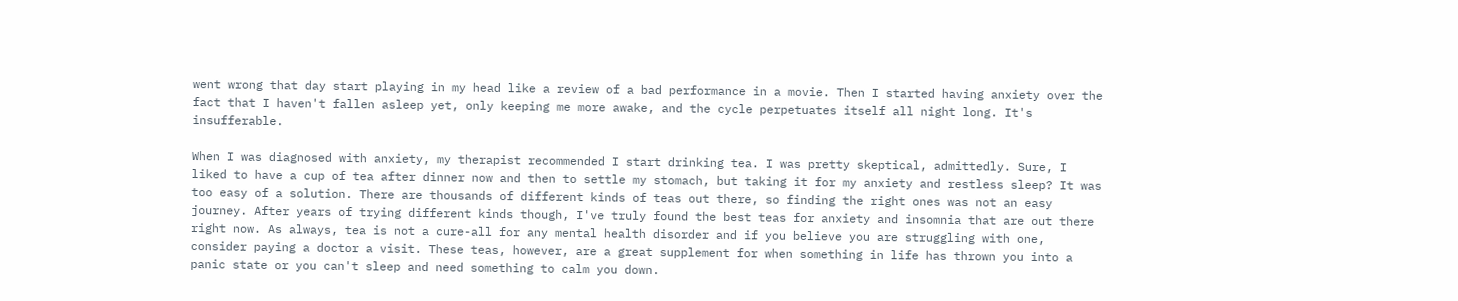went wrong that day start playing in my head like a review of a bad performance in a movie. Then I started having anxiety over the fact that I haven't fallen asleep yet, only keeping me more awake, and the cycle perpetuates itself all night long. It's insufferable.

When I was diagnosed with anxiety, my therapist recommended I start drinking tea. I was pretty skeptical, admittedly. Sure, I liked to have a cup of tea after dinner now and then to settle my stomach, but taking it for my anxiety and restless sleep? It was too easy of a solution. There are thousands of different kinds of teas out there, so finding the right ones was not an easy journey. After years of trying different kinds though, I've truly found the best teas for anxiety and insomnia that are out there right now. As always, tea is not a cure-all for any mental health disorder and if you believe you are struggling with one, consider paying a doctor a visit. These teas, however, are a great supplement for when something in life has thrown you into a panic state or you can't sleep and need something to calm you down.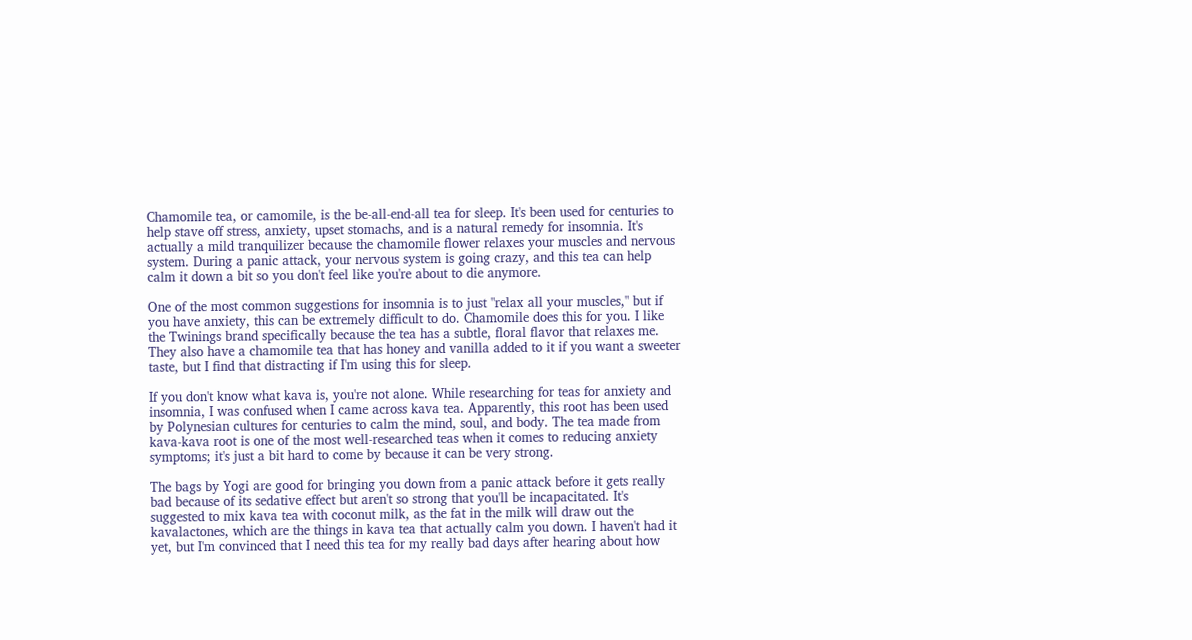Chamomile tea, or camomile, is the be-all-end-all tea for sleep. It's been used for centuries to help stave off stress, anxiety, upset stomachs, and is a natural remedy for insomnia. It's actually a mild tranquilizer because the chamomile flower relaxes your muscles and nervous system. During a panic attack, your nervous system is going crazy, and this tea can help calm it down a bit so you don't feel like you're about to die anymore.

One of the most common suggestions for insomnia is to just "relax all your muscles," but if you have anxiety, this can be extremely difficult to do. Chamomile does this for you. I like the Twinings brand specifically because the tea has a subtle, floral flavor that relaxes me. They also have a chamomile tea that has honey and vanilla added to it if you want a sweeter taste, but I find that distracting if I'm using this for sleep.

If you don't know what kava is, you're not alone. While researching for teas for anxiety and insomnia, I was confused when I came across kava tea. Apparently, this root has been used by Polynesian cultures for centuries to calm the mind, soul, and body. The tea made from kava-kava root is one of the most well-researched teas when it comes to reducing anxiety symptoms; it's just a bit hard to come by because it can be very strong.

The bags by Yogi are good for bringing you down from a panic attack before it gets really bad because of its sedative effect but aren't so strong that you'll be incapacitated. It's suggested to mix kava tea with coconut milk, as the fat in the milk will draw out the kavalactones, which are the things in kava tea that actually calm you down. I haven't had it yet, but I'm convinced that I need this tea for my really bad days after hearing about how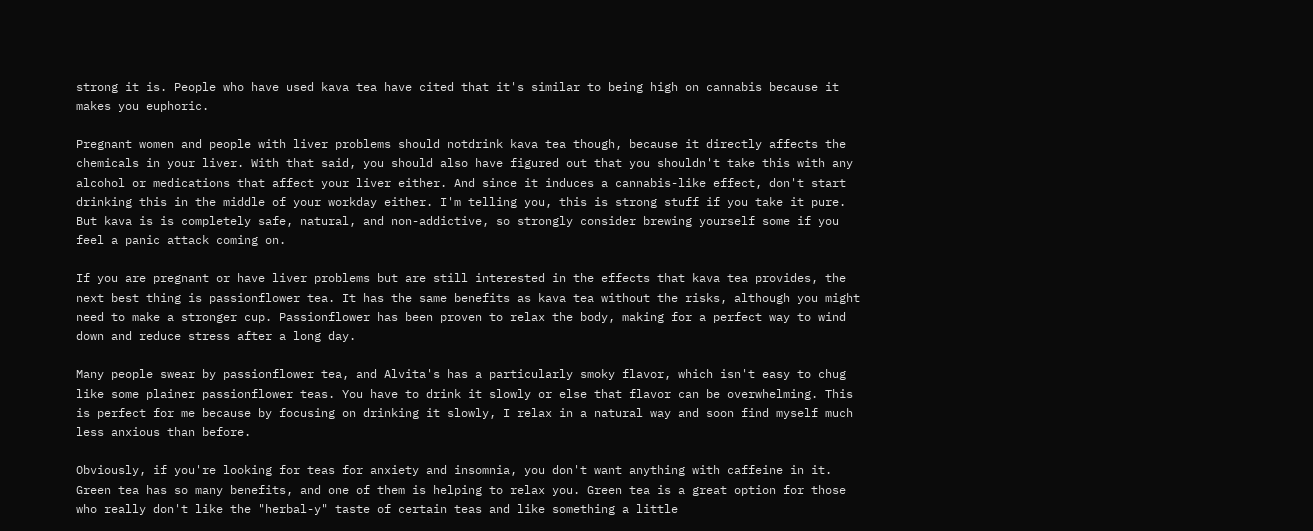strong it is. People who have used kava tea have cited that it's similar to being high on cannabis because it makes you euphoric.

Pregnant women and people with liver problems should notdrink kava tea though, because it directly affects the chemicals in your liver. With that said, you should also have figured out that you shouldn't take this with any alcohol or medications that affect your liver either. And since it induces a cannabis-like effect, don't start drinking this in the middle of your workday either. I'm telling you, this is strong stuff if you take it pure. But kava is is completely safe, natural, and non-addictive, so strongly consider brewing yourself some if you feel a panic attack coming on.

If you are pregnant or have liver problems but are still interested in the effects that kava tea provides, the next best thing is passionflower tea. It has the same benefits as kava tea without the risks, although you might need to make a stronger cup. Passionflower has been proven to relax the body, making for a perfect way to wind down and reduce stress after a long day.

Many people swear by passionflower tea, and Alvita's has a particularly smoky flavor, which isn't easy to chug like some plainer passionflower teas. You have to drink it slowly or else that flavor can be overwhelming. This is perfect for me because by focusing on drinking it slowly, I relax in a natural way and soon find myself much less anxious than before.

Obviously, if you're looking for teas for anxiety and insomnia, you don't want anything with caffeine in it. Green tea has so many benefits, and one of them is helping to relax you. Green tea is a great option for those who really don't like the "herbal-y" taste of certain teas and like something a little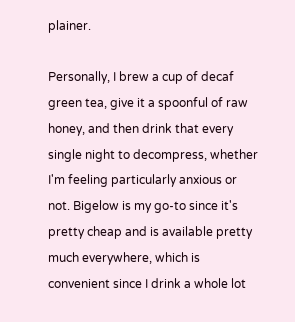plainer.

Personally, I brew a cup of decaf green tea, give it a spoonful of raw honey, and then drink that every single night to decompress, whether I'm feeling particularly anxious or not. Bigelow is my go-to since it's pretty cheap and is available pretty much everywhere, which is convenient since I drink a whole lot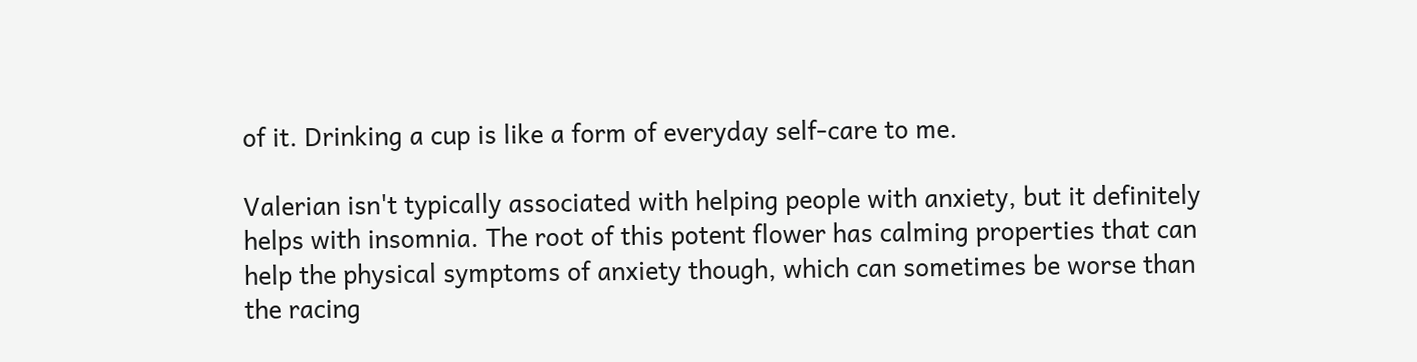of it. Drinking a cup is like a form of everyday self-care to me.

Valerian isn't typically associated with helping people with anxiety, but it definitely helps with insomnia. The root of this potent flower has calming properties that can help the physical symptoms of anxiety though, which can sometimes be worse than the racing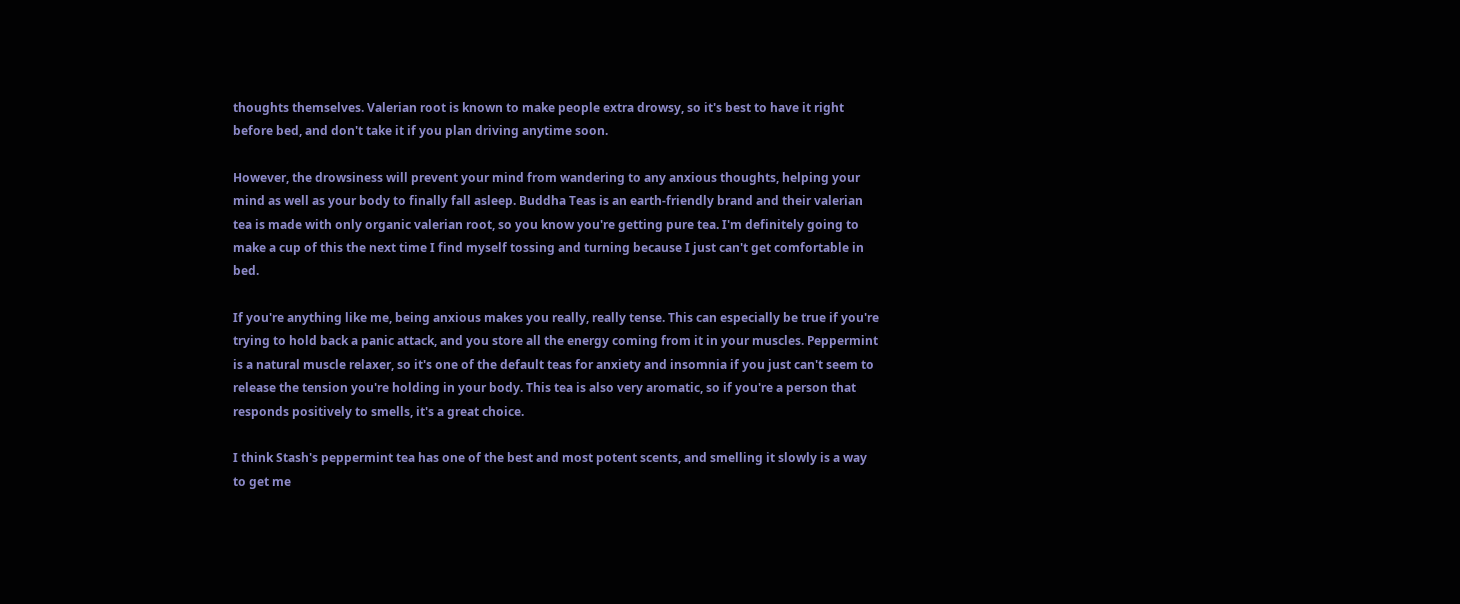thoughts themselves. Valerian root is known to make people extra drowsy, so it's best to have it right before bed, and don't take it if you plan driving anytime soon.

However, the drowsiness will prevent your mind from wandering to any anxious thoughts, helping your mind as well as your body to finally fall asleep. Buddha Teas is an earth-friendly brand and their valerian tea is made with only organic valerian root, so you know you're getting pure tea. I'm definitely going to make a cup of this the next time I find myself tossing and turning because I just can't get comfortable in bed.

If you're anything like me, being anxious makes you really, really tense. This can especially be true if you're trying to hold back a panic attack, and you store all the energy coming from it in your muscles. Peppermint is a natural muscle relaxer, so it's one of the default teas for anxiety and insomnia if you just can't seem to release the tension you're holding in your body. This tea is also very aromatic, so if you're a person that responds positively to smells, it's a great choice.

I think Stash's peppermint tea has one of the best and most potent scents, and smelling it slowly is a way to get me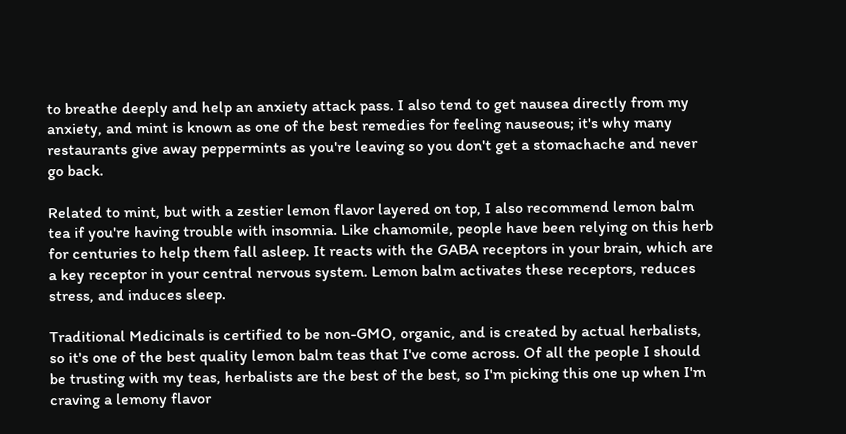to breathe deeply and help an anxiety attack pass. I also tend to get nausea directly from my anxiety, and mint is known as one of the best remedies for feeling nauseous; it's why many restaurants give away peppermints as you're leaving so you don't get a stomachache and never go back.

Related to mint, but with a zestier lemon flavor layered on top, I also recommend lemon balm tea if you're having trouble with insomnia. Like chamomile, people have been relying on this herb for centuries to help them fall asleep. It reacts with the GABA receptors in your brain, which are a key receptor in your central nervous system. Lemon balm activates these receptors, reduces stress, and induces sleep.

Traditional Medicinals is certified to be non-GMO, organic, and is created by actual herbalists, so it's one of the best quality lemon balm teas that I've come across. Of all the people I should be trusting with my teas, herbalists are the best of the best, so I'm picking this one up when I'm craving a lemony flavor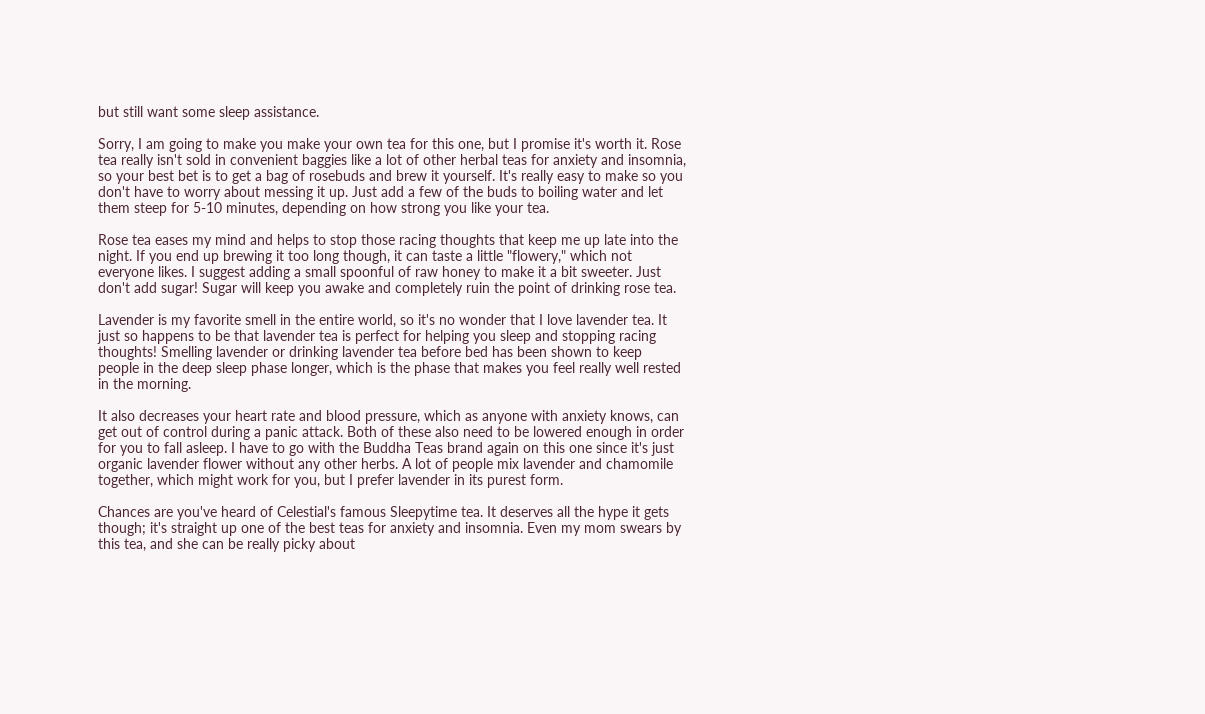but still want some sleep assistance.

Sorry, I am going to make you make your own tea for this one, but I promise it's worth it. Rose tea really isn't sold in convenient baggies like a lot of other herbal teas for anxiety and insomnia, so your best bet is to get a bag of rosebuds and brew it yourself. It's really easy to make so you don't have to worry about messing it up. Just add a few of the buds to boiling water and let them steep for 5-10 minutes, depending on how strong you like your tea.

Rose tea eases my mind and helps to stop those racing thoughts that keep me up late into the night. If you end up brewing it too long though, it can taste a little "flowery," which not everyone likes. I suggest adding a small spoonful of raw honey to make it a bit sweeter. Just don't add sugar! Sugar will keep you awake and completely ruin the point of drinking rose tea.

Lavender is my favorite smell in the entire world, so it's no wonder that I love lavender tea. It just so happens to be that lavender tea is perfect for helping you sleep and stopping racing thoughts! Smelling lavender or drinking lavender tea before bed has been shown to keep people in the deep sleep phase longer, which is the phase that makes you feel really well rested in the morning.

It also decreases your heart rate and blood pressure, which as anyone with anxiety knows, can get out of control during a panic attack. Both of these also need to be lowered enough in order for you to fall asleep. I have to go with the Buddha Teas brand again on this one since it's just organic lavender flower without any other herbs. A lot of people mix lavender and chamomile together, which might work for you, but I prefer lavender in its purest form.

Chances are you've heard of Celestial's famous Sleepytime tea. It deserves all the hype it gets though; it's straight up one of the best teas for anxiety and insomnia. Even my mom swears by this tea, and she can be really picky about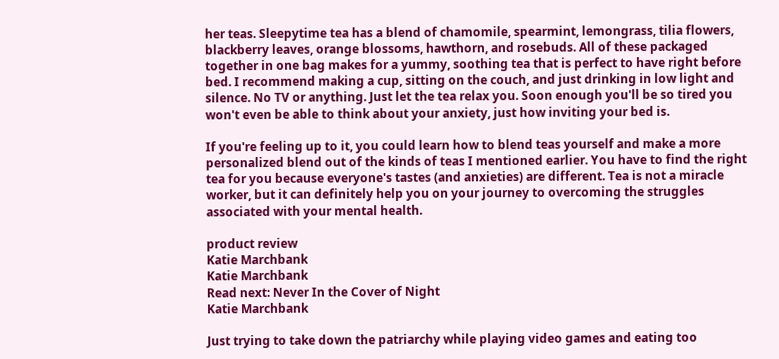her teas. Sleepytime tea has a blend of chamomile, spearmint, lemongrass, tilia flowers, blackberry leaves, orange blossoms, hawthorn, and rosebuds. All of these packaged together in one bag makes for a yummy, soothing tea that is perfect to have right before bed. I recommend making a cup, sitting on the couch, and just drinking in low light and silence. No TV or anything. Just let the tea relax you. Soon enough you'll be so tired you won't even be able to think about your anxiety, just how inviting your bed is.

If you're feeling up to it, you could learn how to blend teas yourself and make a more personalized blend out of the kinds of teas I mentioned earlier. You have to find the right tea for you because everyone's tastes (and anxieties) are different. Tea is not a miracle worker, but it can definitely help you on your journey to overcoming the struggles associated with your mental health.

product review
Katie Marchbank
Katie Marchbank
Read next: Never In the Cover of Night
Katie Marchbank

Just trying to take down the patriarchy while playing video games and eating too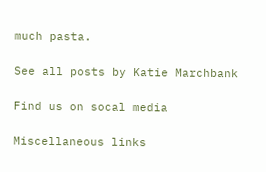much pasta.

See all posts by Katie Marchbank

Find us on socal media

Miscellaneous links